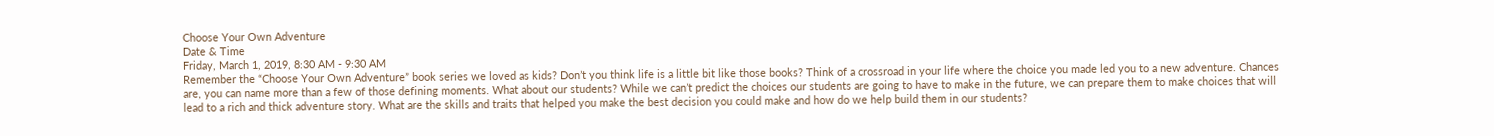Choose Your Own Adventure
Date & Time
Friday, March 1, 2019, 8:30 AM - 9:30 AM
Remember the “Choose Your Own Adventure” book series we loved as kids? Don’t you think life is a little bit like those books? Think of a crossroad in your life where the choice you made led you to a new adventure. Chances are, you can name more than a few of those defining moments. What about our students? While we can’t predict the choices our students are going to have to make in the future, we can prepare them to make choices that will lead to a rich and thick adventure story. What are the skills and traits that helped you make the best decision you could make and how do we help build them in our students?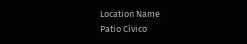Location Name
Patio Cívico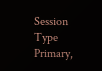Session Type
Primary,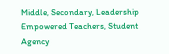Middle, Secondary, Leadership
Empowered Teachers, Student Agency